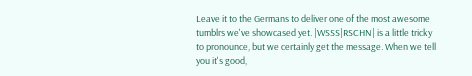Leave it to the Germans to deliver one of the most awesome tumblrs we've showcased yet. |WSSS|RSCHN| is a little tricky to pronounce, but we certainly get the message. When we tell you it's good,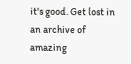it's good. Get lost in an archive of amazing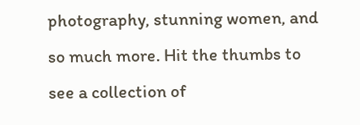photography, stunning women, and so much more. Hit the thumbs to see a collection of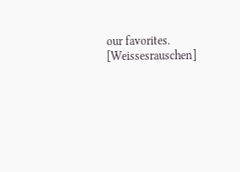our favorites. [Weissesrauschen]